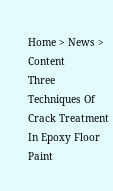Home > News > Content
Three Techniques Of Crack Treatment In Epoxy Floor Paint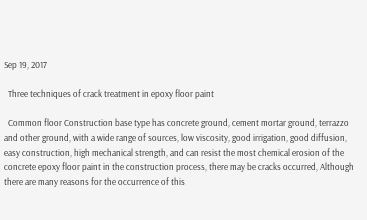Sep 19, 2017

  Three techniques of crack treatment in epoxy floor paint

  Common floor Construction base type has concrete ground, cement mortar ground, terrazzo and other ground, with a wide range of sources, low viscosity, good irrigation, good diffusion, easy construction, high mechanical strength, and can resist the most chemical erosion of the concrete epoxy floor paint in the construction process, there may be cracks occurred, Although there are many reasons for the occurrence of this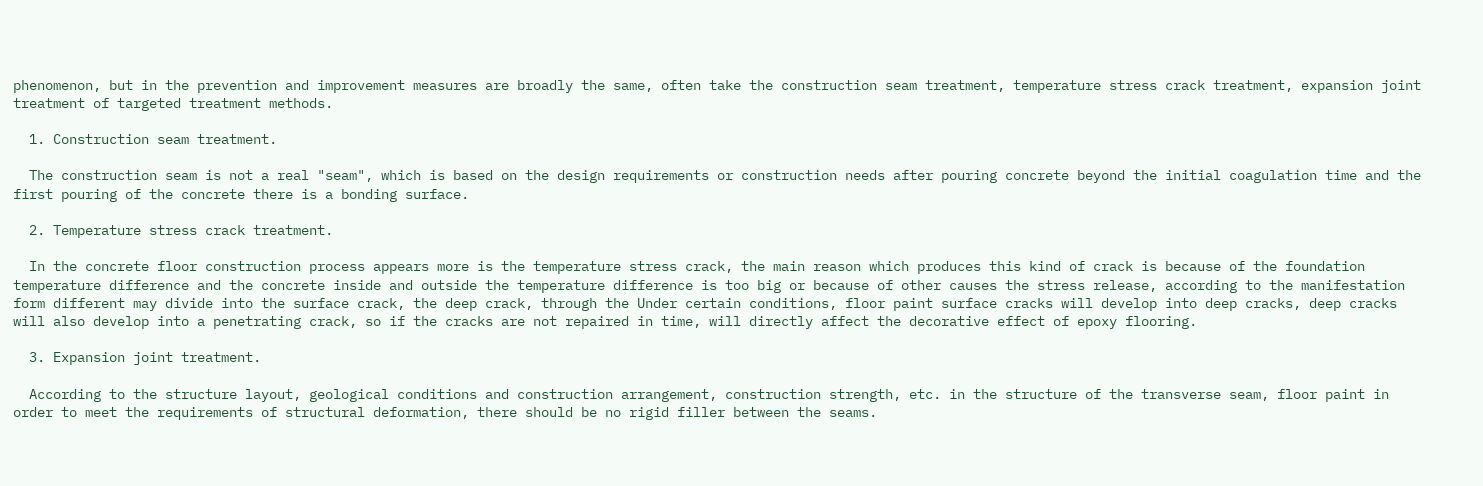phenomenon, but in the prevention and improvement measures are broadly the same, often take the construction seam treatment, temperature stress crack treatment, expansion joint treatment of targeted treatment methods.

  1. Construction seam treatment.

  The construction seam is not a real "seam", which is based on the design requirements or construction needs after pouring concrete beyond the initial coagulation time and the first pouring of the concrete there is a bonding surface.

  2. Temperature stress crack treatment.

  In the concrete floor construction process appears more is the temperature stress crack, the main reason which produces this kind of crack is because of the foundation temperature difference and the concrete inside and outside the temperature difference is too big or because of other causes the stress release, according to the manifestation form different may divide into the surface crack, the deep crack, through the Under certain conditions, floor paint surface cracks will develop into deep cracks, deep cracks will also develop into a penetrating crack, so if the cracks are not repaired in time, will directly affect the decorative effect of epoxy flooring.

  3. Expansion joint treatment.

  According to the structure layout, geological conditions and construction arrangement, construction strength, etc. in the structure of the transverse seam, floor paint in order to meet the requirements of structural deformation, there should be no rigid filler between the seams.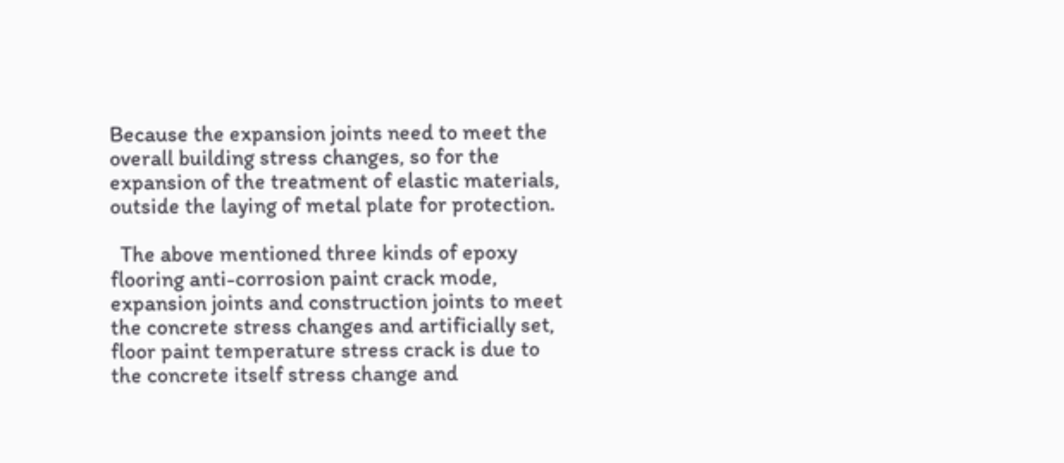Because the expansion joints need to meet the overall building stress changes, so for the expansion of the treatment of elastic materials, outside the laying of metal plate for protection.

  The above mentioned three kinds of epoxy flooring anti-corrosion paint crack mode, expansion joints and construction joints to meet the concrete stress changes and artificially set, floor paint temperature stress crack is due to the concrete itself stress change and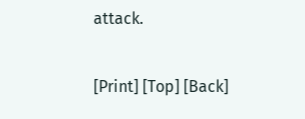attack.

[Print] [Top] [Back]